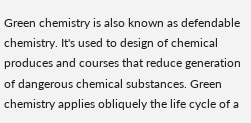Green chemistry is also known as defendable chemistry. It's used to design of chemical produces and courses that reduce generation of dangerous chemical substances. Green chemistry applies obliquely the life cycle of a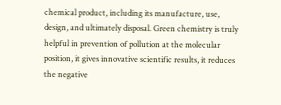chemical product, including its manufacture, use, design, and ultimately disposal. Green chemistry is truly helpful in prevention of pollution at the molecular position, it gives innovative scientific results, it reduces the negative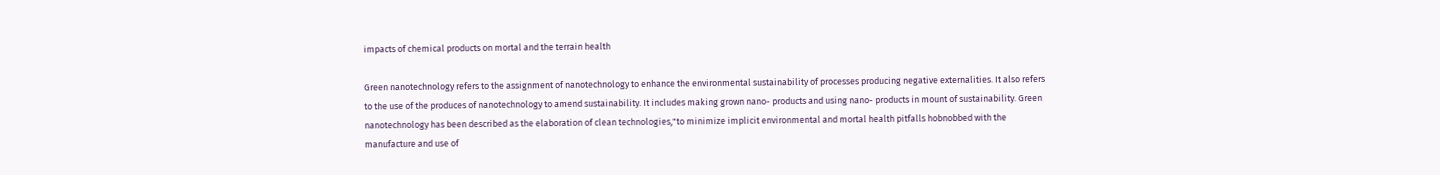impacts of chemical products on mortal and the terrain health

Green nanotechnology refers to the assignment of nanotechnology to enhance the environmental sustainability of processes producing negative externalities. It also refers to the use of the produces of nanotechnology to amend sustainability. It includes making grown nano- products and using nano- products in mount of sustainability. Green nanotechnology has been described as the elaboration of clean technologies,"to minimize implicit environmental and mortal health pitfalls hobnobbed with the manufacture and use of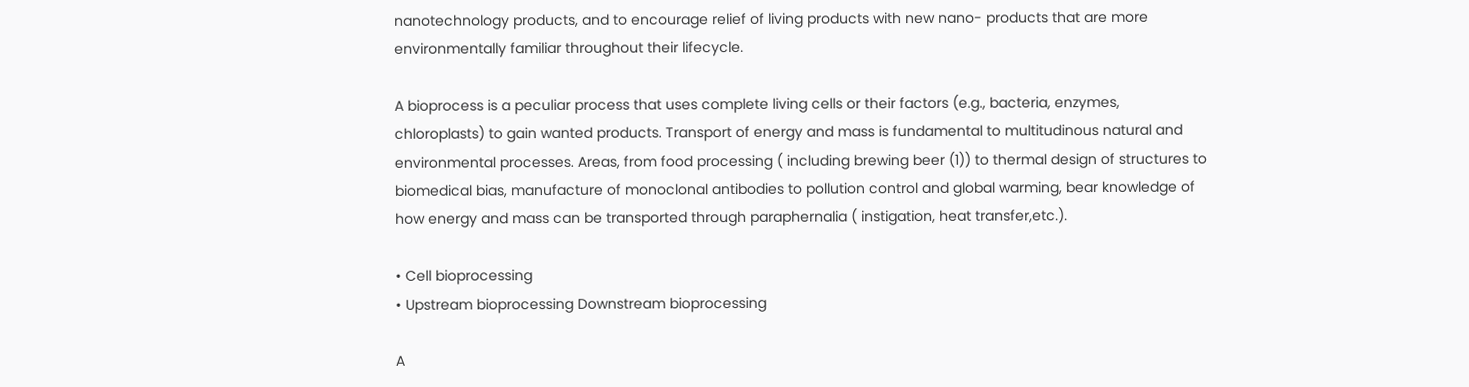nanotechnology products, and to encourage relief of living products with new nano- products that are more environmentally familiar throughout their lifecycle.

A bioprocess is a peculiar process that uses complete living cells or their factors (e.g., bacteria, enzymes, chloroplasts) to gain wanted products. Transport of energy and mass is fundamental to multitudinous natural and environmental processes. Areas, from food processing ( including brewing beer (1)) to thermal design of structures to biomedical bias, manufacture of monoclonal antibodies to pollution control and global warming, bear knowledge of how energy and mass can be transported through paraphernalia ( instigation, heat transfer,etc.).

• Cell bioprocessing
• Upstream bioprocessing Downstream bioprocessing

A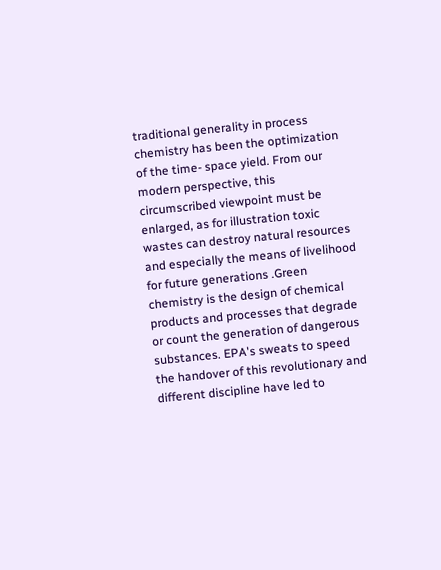traditional generality in process chemistry has been the optimization of the time- space yield. From our modern perspective, this circumscribed viewpoint must be enlarged, as for illustration toxic wastes can destroy natural resources and especially the means of livelihood for future generations .Green chemistry is the design of chemical products and processes that degrade or count the generation of dangerous substances. EPA's sweats to speed the handover of this revolutionary and different discipline have led to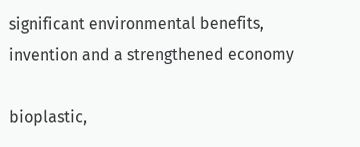significant environmental benefits, invention and a strengthened economy

bioplastic,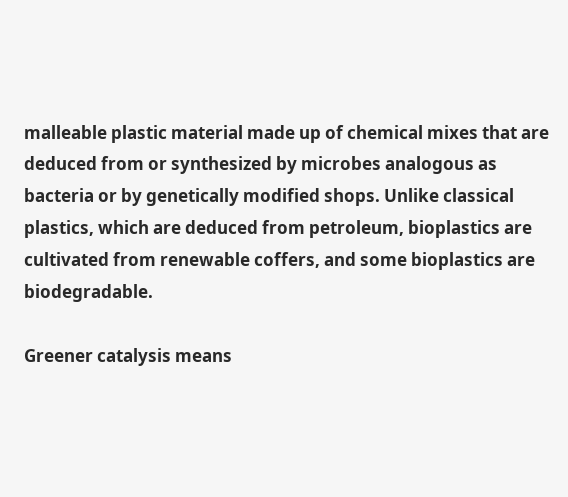malleable plastic material made up of chemical mixes that are deduced from or synthesized by microbes analogous as bacteria or by genetically modified shops. Unlike classical plastics, which are deduced from petroleum, bioplastics are cultivated from renewable coffers, and some bioplastics are biodegradable.

Greener catalysis means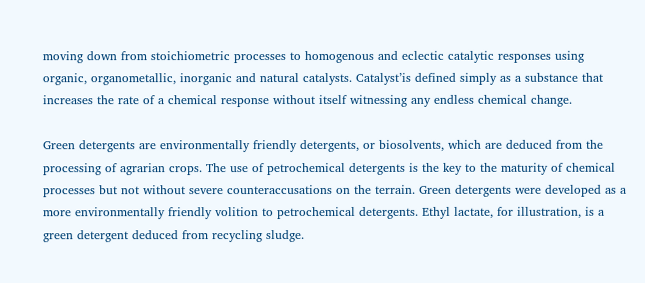moving down from stoichiometric processes to homogenous and eclectic catalytic responses using organic, organometallic, inorganic and natural catalysts. Catalyst’is defined simply as a substance that increases the rate of a chemical response without itself witnessing any endless chemical change.

Green detergents are environmentally friendly detergents, or biosolvents, which are deduced from the processing of agrarian crops. The use of petrochemical detergents is the key to the maturity of chemical processes but not without severe counteraccusations on the terrain. Green detergents were developed as a more environmentally friendly volition to petrochemical detergents. Ethyl lactate, for illustration, is a green detergent deduced from recycling sludge.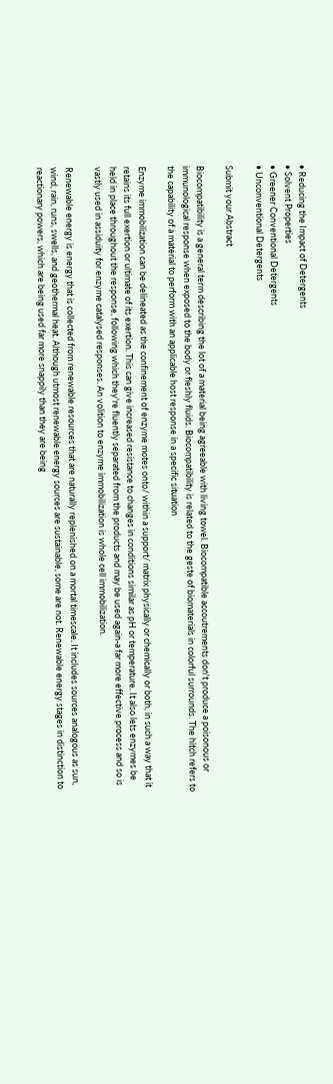• Reducing the Impact of Detergents
• Solvent Properties
• Greener Conventional Detergents
• Unconventional Detergents

Submit your Abstract

Biocompatibility is a general term describing the lot of a material being agreeable with living towel. Biocompatible accoutrements don't produce a poisonous or immunological response when exposed to the body or fleshly fluids. Biocompatibility is related to the geste of biomaterials in colorful surrounds. The hitch refers to the capability of a material to perform with an applicable host response in a specific situation

Enzyme immobilization can be delineated as the confinement of enzyme motes onto/ within a support/ matrix physically or chemically or both, in such a way that it retains its full exertion or ultimate of its exertion. This can give increased resistance to changes in conditions similar as pH or temperature. It also lets enzymes be held in place throughout the response, following which they're fluently separated from the products and may be used again-a far more effective process and so is vastly used in assiduity for enzyme catalysed responses. An volition to enzyme immobilization is whole cell immobilization.

Renewable energy is energy that is collected from renewable resources that are naturally replenished on a mortal timescale. It includes sources analogous as sun, wind, rain, runs, swells, and geothermal heat. Although utmost renewable energy sources are sustainable, some are not. Renewable energy stages in distinction to reactionary powers, which are being used far more snappily than they are being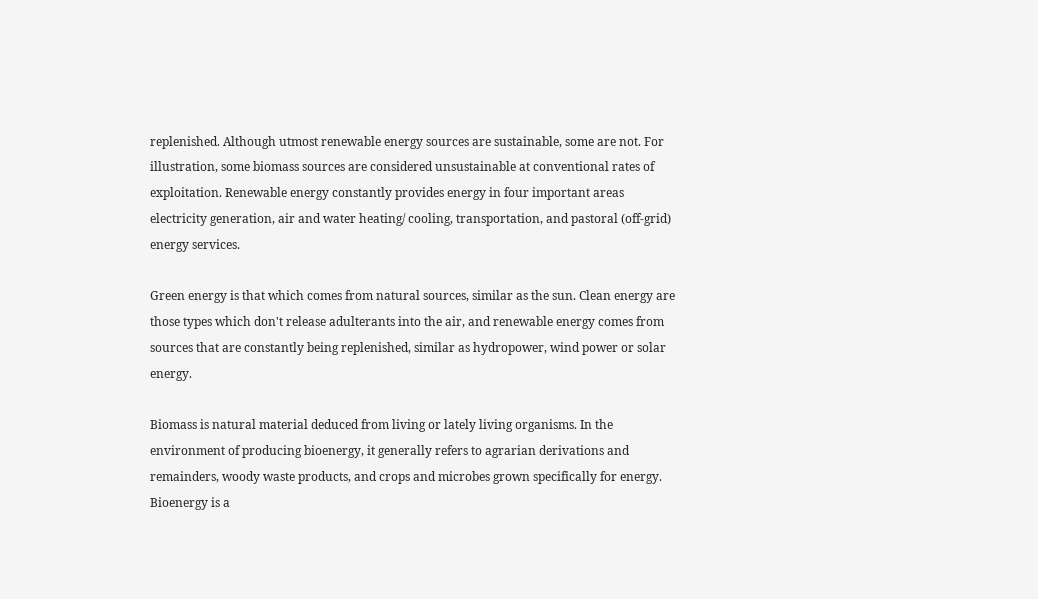replenished. Although utmost renewable energy sources are sustainable, some are not. For illustration, some biomass sources are considered unsustainable at conventional rates of exploitation. Renewable energy constantly provides energy in four important areas electricity generation, air and water heating/ cooling, transportation, and pastoral (off-grid) energy services.

Green energy is that which comes from natural sources, similar as the sun. Clean energy are those types which don't release adulterants into the air, and renewable energy comes from sources that are constantly being replenished, similar as hydropower, wind power or solar energy.

Biomass is natural material deduced from living or lately living organisms. In the environment of producing bioenergy, it generally refers to agrarian derivations and remainders, woody waste products, and crops and microbes grown specifically for energy. Bioenergy is a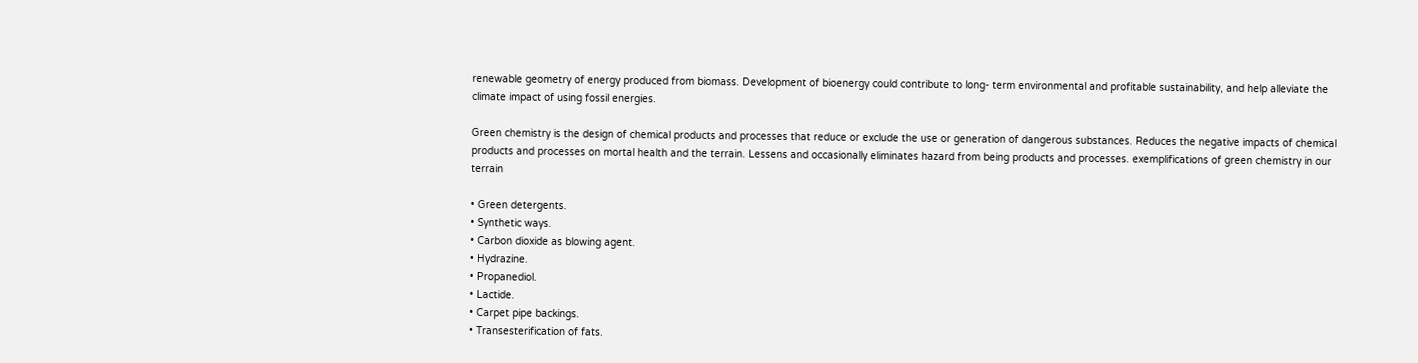renewable geometry of energy produced from biomass. Development of bioenergy could contribute to long- term environmental and profitable sustainability, and help alleviate the climate impact of using fossil energies.

Green chemistry is the design of chemical products and processes that reduce or exclude the use or generation of dangerous substances. Reduces the negative impacts of chemical products and processes on mortal health and the terrain. Lessens and occasionally eliminates hazard from being products and processes. exemplifications of green chemistry in our terrain

• Green detergents.
• Synthetic ways.
• Carbon dioxide as blowing agent.
• Hydrazine.
• Propanediol.
• Lactide.
• Carpet pipe backings.
• Transesterification of fats.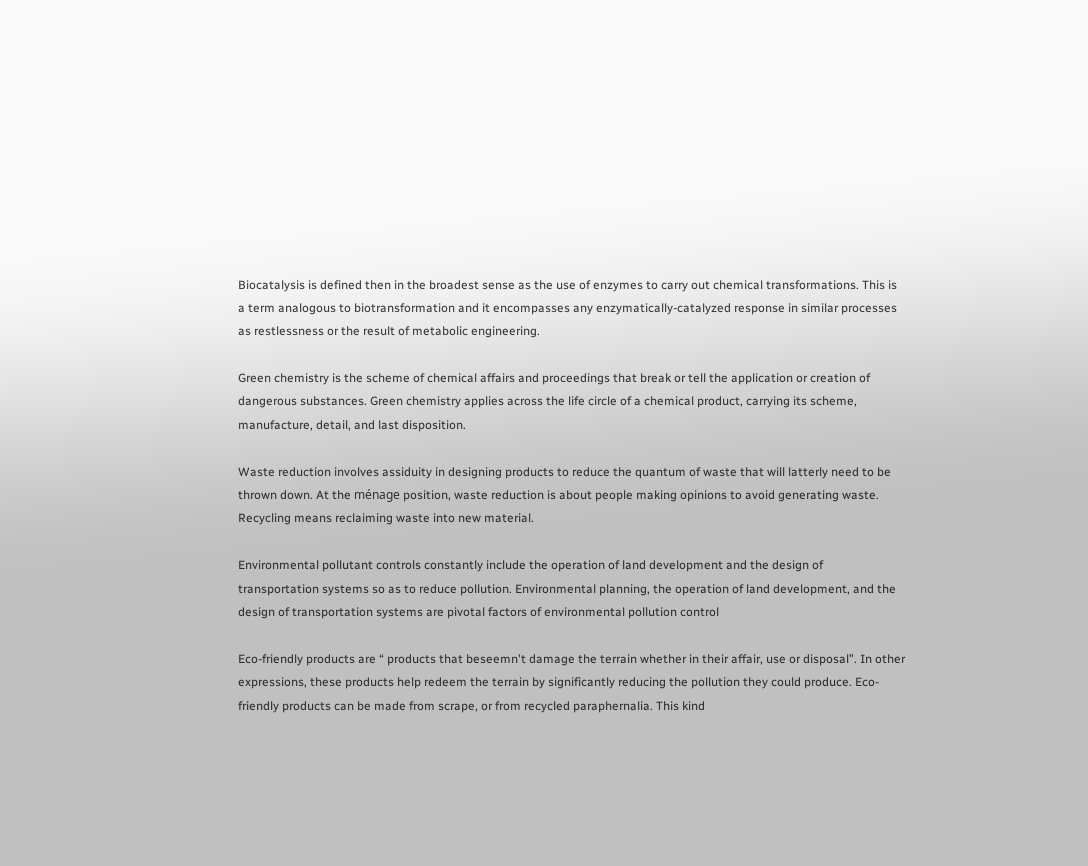Biocatalysis is defined then in the broadest sense as the use of enzymes to carry out chemical transformations. This is a term analogous to biotransformation and it encompasses any enzymatically-catalyzed response in similar processes as restlessness or the result of metabolic engineering.

Green chemistry is the scheme of chemical affairs and proceedings that break or tell the application or creation of dangerous substances. Green chemistry applies across the life circle of a chemical product, carrying its scheme, manufacture, detail, and last disposition.

Waste reduction involves assiduity in designing products to reduce the quantum of waste that will latterly need to be thrown down. At the ménage position, waste reduction is about people making opinions to avoid generating waste. Recycling means reclaiming waste into new material.

Environmental pollutant controls constantly include the operation of land development and the design of transportation systems so as to reduce pollution. Environmental planning, the operation of land development, and the design of transportation systems are pivotal factors of environmental pollution control

Eco-friendly products are “ products that beseemn't damage the terrain whether in their affair, use or disposal”. In other expressions, these products help redeem the terrain by significantly reducing the pollution they could produce. Eco-friendly products can be made from scrape, or from recycled paraphernalia. This kind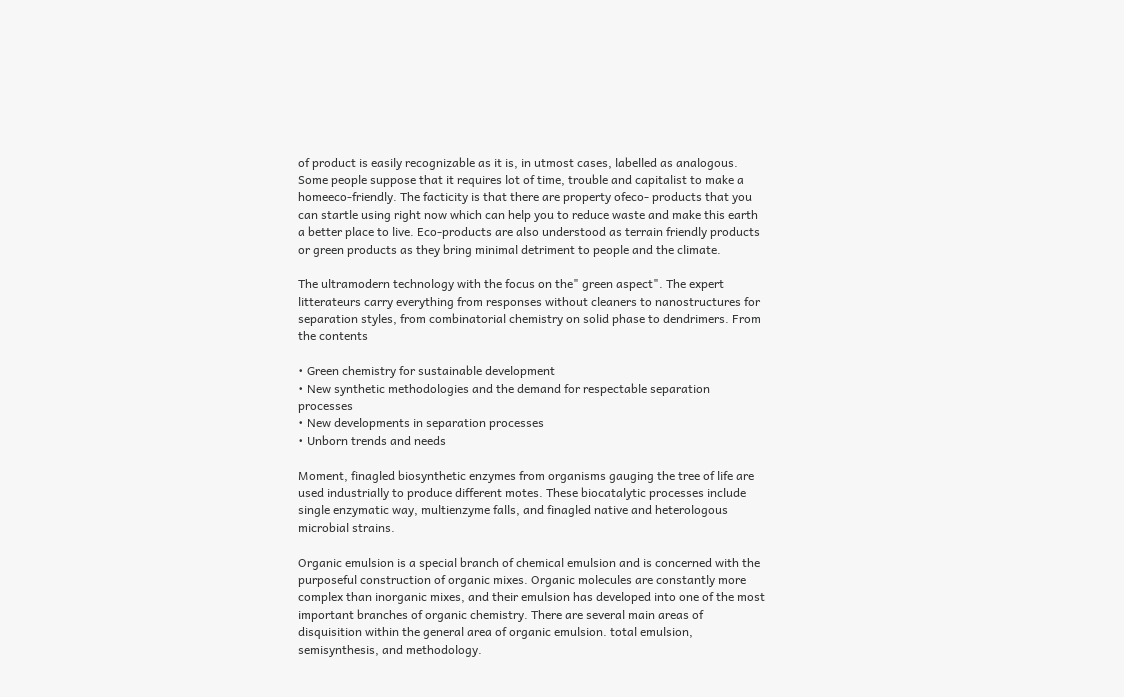of product is easily recognizable as it is, in utmost cases, labelled as analogous. Some people suppose that it requires lot of time, trouble and capitalist to make a homeeco-friendly. The facticity is that there are property ofeco- products that you can startle using right now which can help you to reduce waste and make this earth a better place to live. Eco-products are also understood as terrain friendly products or green products as they bring minimal detriment to people and the climate.

The ultramodern technology with the focus on the" green aspect". The expert litterateurs carry everything from responses without cleaners to nanostructures for separation styles, from combinatorial chemistry on solid phase to dendrimers. From the contents

• Green chemistry for sustainable development
• New synthetic methodologies and the demand for respectable separation processes
• New developments in separation processes
• Unborn trends and needs

Moment, finagled biosynthetic enzymes from organisms gauging the tree of life are used industrially to produce different motes. These biocatalytic processes include single enzymatic way, multienzyme falls, and finagled native and heterologous microbial strains.

Organic emulsion is a special branch of chemical emulsion and is concerned with the purposeful construction of organic mixes. Organic molecules are constantly more complex than inorganic mixes, and their emulsion has developed into one of the most important branches of organic chemistry. There are several main areas of disquisition within the general area of organic emulsion. total emulsion, semisynthesis, and methodology.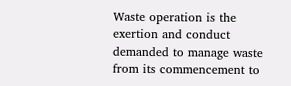Waste operation is the exertion and conduct demanded to manage waste from its commencement to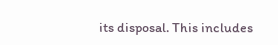its disposal. This includes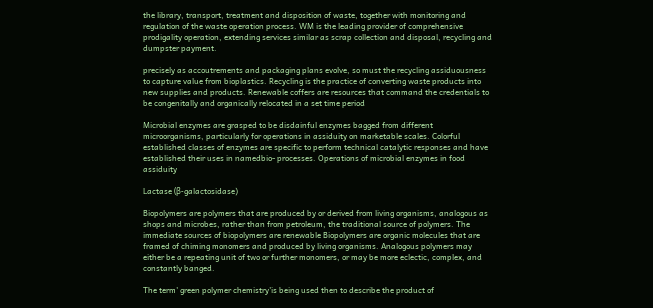the library, transport, treatment and disposition of waste, together with monitoring and regulation of the waste operation process. WM is the leading provider of comprehensive prodigality operation, extending services similar as scrap collection and disposal, recycling and dumpster payment.

precisely as accoutrements and packaging plans evolve, so must the recycling assiduousness to capture value from bioplastics. Recycling is the practice of converting waste products into new supplies and products. Renewable coffers are resources that command the credentials to be congenitally and organically relocated in a set time period

Microbial enzymes are grasped to be disdainful enzymes bagged from different microorganisms, particularly for operations in assiduity on marketable scales. Colorful established classes of enzymes are specific to perform technical catalytic responses and have established their uses in namedbio- processes. Operations of microbial enzymes in food assiduity

Lactase (β-galactosidase)

Biopolymers are polymers that are produced by or derived from living organisms, analogous as shops and microbes, rather than from petroleum, the traditional source of polymers. The immediate sources of biopolymers are renewable Biopolymers are organic molecules that are framed of chiming monomers and produced by living organisms. Analogous polymers may either be a repeating unit of two or further monomers, or may be more eclectic, complex, and constantly banged.

The term' green polymer chemistry'is being used then to describe the product of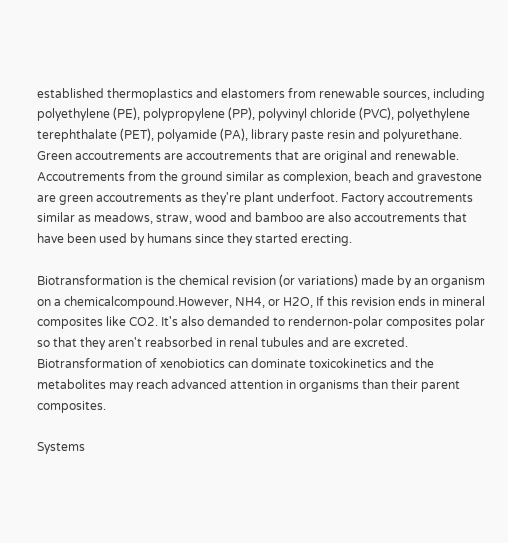established thermoplastics and elastomers from renewable sources, including polyethylene (PE), polypropylene (PP), polyvinyl chloride (PVC), polyethylene terephthalate (PET), polyamide (PA), library paste resin and polyurethane. Green accoutrements are accoutrements that are original and renewable. Accoutrements from the ground similar as complexion, beach and gravestone are green accoutrements as they're plant underfoot. Factory accoutrements similar as meadows, straw, wood and bamboo are also accoutrements that have been used by humans since they started erecting.

Biotransformation is the chemical revision (or variations) made by an organism on a chemicalcompound.However, NH4, or H2O, If this revision ends in mineral composites like CO2. It's also demanded to rendernon-polar composites polar so that they aren't reabsorbed in renal tubules and are excreted. Biotransformation of xenobiotics can dominate toxicokinetics and the metabolites may reach advanced attention in organisms than their parent composites.

Systems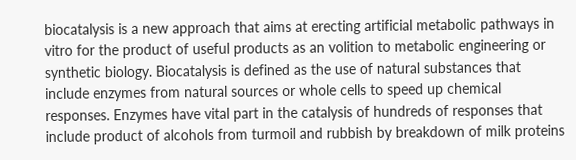biocatalysis is a new approach that aims at erecting artificial metabolic pathways in vitro for the product of useful products as an volition to metabolic engineering or synthetic biology. Biocatalysis is defined as the use of natural substances that include enzymes from natural sources or whole cells to speed up chemical responses. Enzymes have vital part in the catalysis of hundreds of responses that include product of alcohols from turmoil and rubbish by breakdown of milk proteins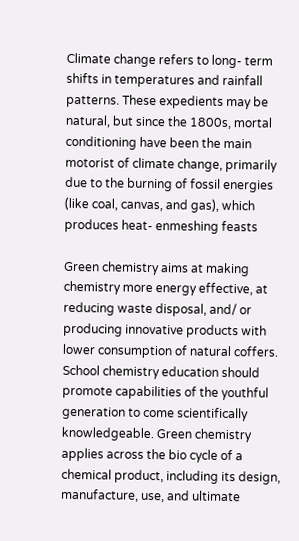Climate change refers to long- term shifts in temperatures and rainfall patterns. These expedients may be natural, but since the 1800s, mortal conditioning have been the main motorist of climate change, primarily due to the burning of fossil energies (like coal, canvas, and gas), which produces heat- enmeshing feasts

Green chemistry aims at making chemistry more energy effective, at reducing waste disposal, and/ or producing innovative products with lower consumption of natural coffers. School chemistry education should promote capabilities of the youthful generation to come scientifically knowledgeable. Green chemistry applies across the bio cycle of a chemical product, including its design, manufacture, use, and ultimate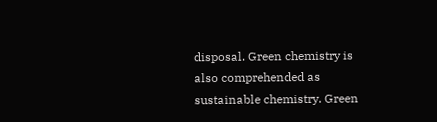disposal. Green chemistry is also comprehended as sustainable chemistry. Green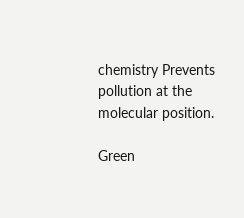chemistry Prevents pollution at the molecular position.

Green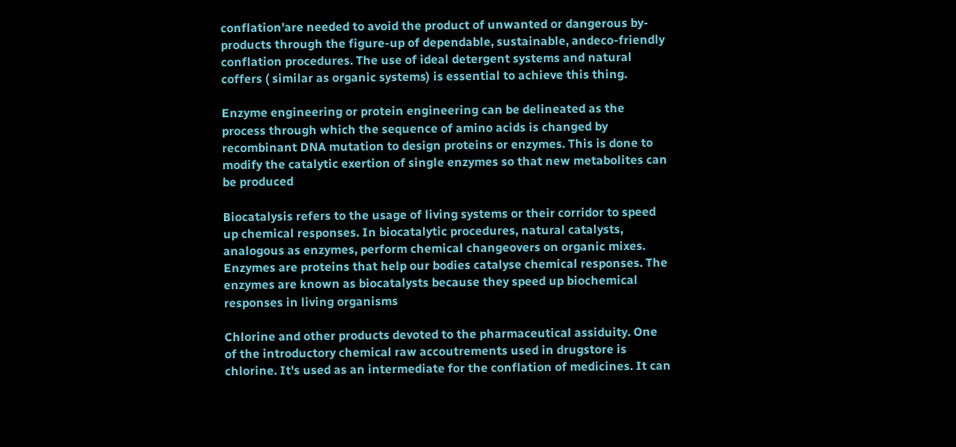conflation'are needed to avoid the product of unwanted or dangerous by- products through the figure-up of dependable, sustainable, andeco-friendly conflation procedures. The use of ideal detergent systems and natural coffers ( similar as organic systems) is essential to achieve this thing.

Enzyme engineering or protein engineering can be delineated as the process through which the sequence of amino acids is changed by recombinant DNA mutation to design proteins or enzymes. This is done to modify the catalytic exertion of single enzymes so that new metabolites can be produced

Biocatalysis refers to the usage of living systems or their corridor to speed up chemical responses. In biocatalytic procedures, natural catalysts, analogous as enzymes, perform chemical changeovers on organic mixes. Enzymes are proteins that help our bodies catalyse chemical responses. The enzymes are known as biocatalysts because they speed up biochemical responses in living organisms

Chlorine and other products devoted to the pharmaceutical assiduity. One of the introductory chemical raw accoutrements used in drugstore is chlorine. It's used as an intermediate for the conflation of medicines. It can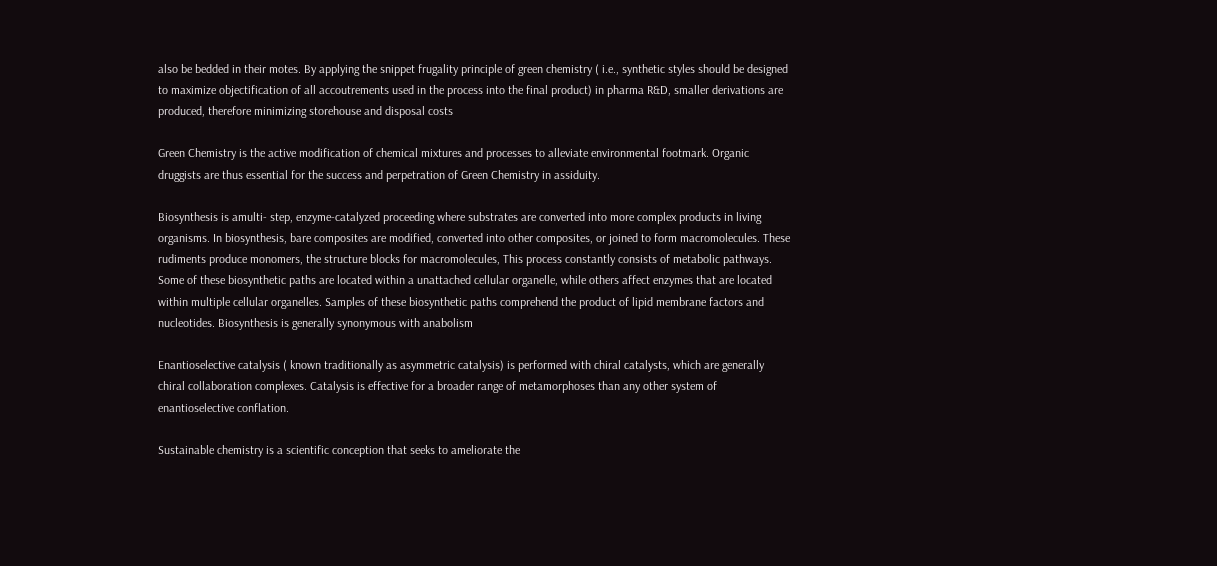also be bedded in their motes. By applying the snippet frugality principle of green chemistry ( i.e., synthetic styles should be designed to maximize objectification of all accoutrements used in the process into the final product) in pharma R&D, smaller derivations are produced, therefore minimizing storehouse and disposal costs

Green Chemistry is the active modification of chemical mixtures and processes to alleviate environmental footmark. Organic druggists are thus essential for the success and perpetration of Green Chemistry in assiduity.

Biosynthesis is amulti- step, enzyme-catalyzed proceeding where substrates are converted into more complex products in living organisms. In biosynthesis, bare composites are modified, converted into other composites, or joined to form macromolecules. These rudiments produce monomers, the structure blocks for macromolecules, This process constantly consists of metabolic pathways. Some of these biosynthetic paths are located within a unattached cellular organelle, while others affect enzymes that are located within multiple cellular organelles. Samples of these biosynthetic paths comprehend the product of lipid membrane factors and nucleotides. Biosynthesis is generally synonymous with anabolism

Enantioselective catalysis ( known traditionally as asymmetric catalysis) is performed with chiral catalysts, which are generally chiral collaboration complexes. Catalysis is effective for a broader range of metamorphoses than any other system of enantioselective conflation.

Sustainable chemistry is a scientific conception that seeks to ameliorate the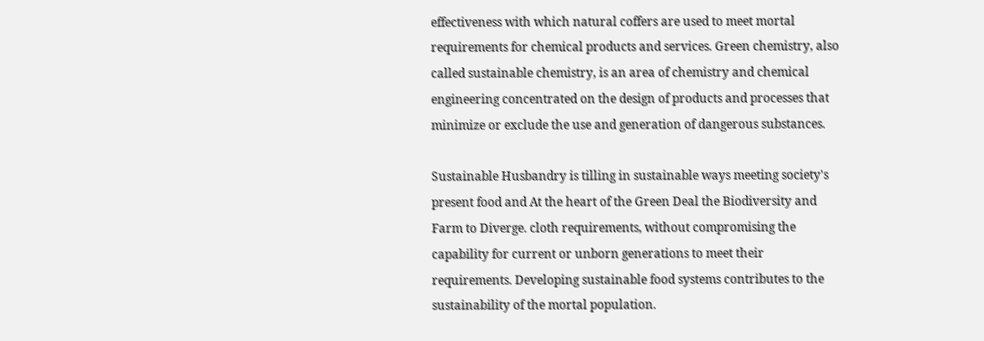effectiveness with which natural coffers are used to meet mortal requirements for chemical products and services. Green chemistry, also called sustainable chemistry, is an area of chemistry and chemical engineering concentrated on the design of products and processes that minimize or exclude the use and generation of dangerous substances.

Sustainable Husbandry is tilling in sustainable ways meeting society's present food and At the heart of the Green Deal the Biodiversity and Farm to Diverge. cloth requirements, without compromising the capability for current or unborn generations to meet their requirements. Developing sustainable food systems contributes to the sustainability of the mortal population.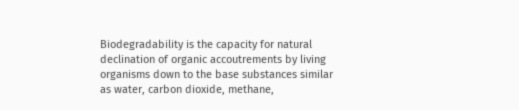Biodegradability is the capacity for natural declination of organic accoutrements by living organisms down to the base substances similar as water, carbon dioxide, methane,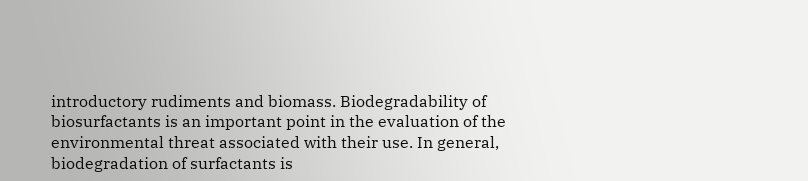introductory rudiments and biomass. Biodegradability of biosurfactants is an important point in the evaluation of the environmental threat associated with their use. In general, biodegradation of surfactants is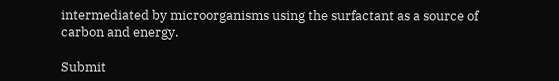intermediated by microorganisms using the surfactant as a source of carbon and energy.

Submit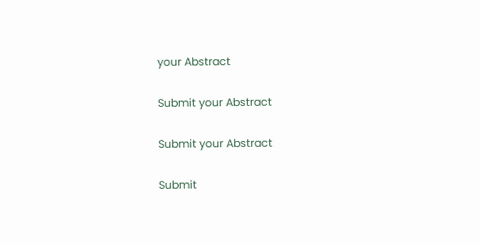your Abstract

Submit your Abstract

Submit your Abstract

Submit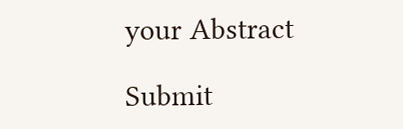your Abstract

Submit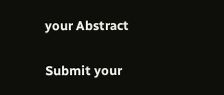your Abstract

Submit your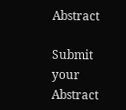Abstract

Submit your Abstract